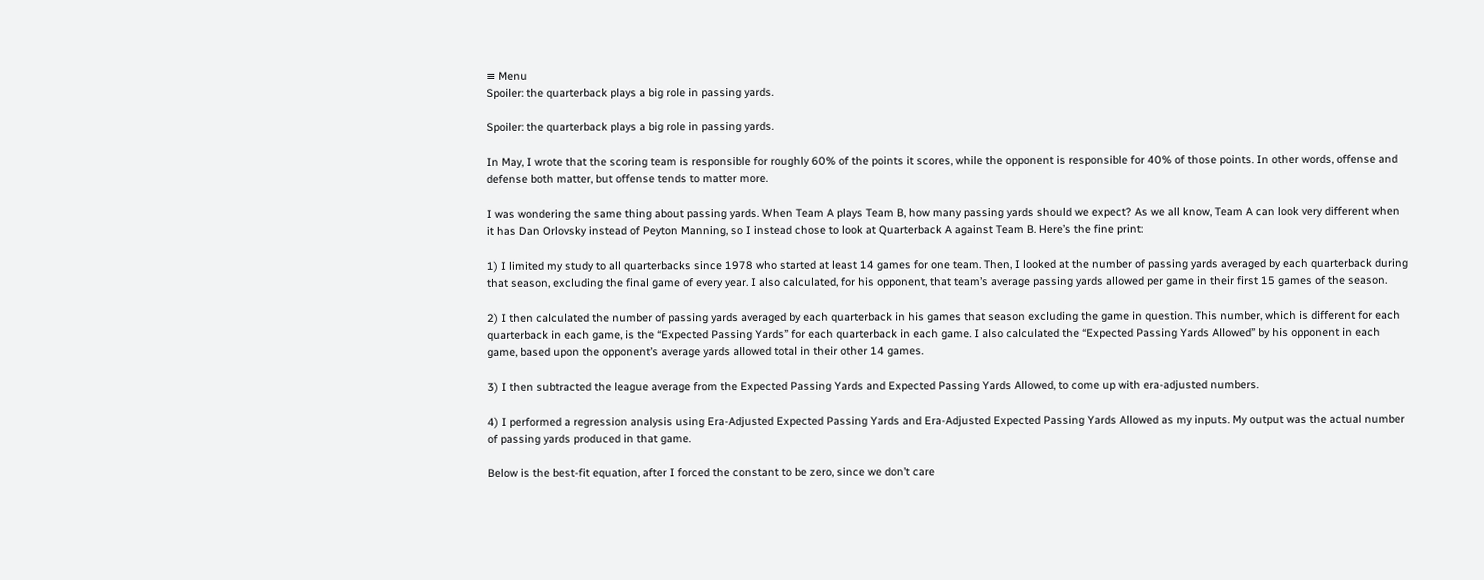≡ Menu
Spoiler: the quarterback plays a big role in passing yards.

Spoiler: the quarterback plays a big role in passing yards.

In May, I wrote that the scoring team is responsible for roughly 60% of the points it scores, while the opponent is responsible for 40% of those points. In other words, offense and defense both matter, but offense tends to matter more.

I was wondering the same thing about passing yards. When Team A plays Team B, how many passing yards should we expect? As we all know, Team A can look very different when it has Dan Orlovsky instead of Peyton Manning, so I instead chose to look at Quarterback A against Team B. Here’s the fine print:

1) I limited my study to all quarterbacks since 1978 who started at least 14 games for one team. Then, I looked at the number of passing yards averaged by each quarterback during that season, excluding the final game of every year. I also calculated, for his opponent, that team’s average passing yards allowed per game in their first 15 games of the season.

2) I then calculated the number of passing yards averaged by each quarterback in his games that season excluding the game in question. This number, which is different for each quarterback in each game, is the “Expected Passing Yards” for each quarterback in each game. I also calculated the “Expected Passing Yards Allowed” by his opponent in each game, based upon the opponent’s average yards allowed total in their other 14 games.

3) I then subtracted the league average from the Expected Passing Yards and Expected Passing Yards Allowed, to come up with era-adjusted numbers.

4) I performed a regression analysis using Era-Adjusted Expected Passing Yards and Era-Adjusted Expected Passing Yards Allowed as my inputs. My output was the actual number of passing yards produced in that game.

Below is the best-fit equation, after I forced the constant to be zero, since we don’t care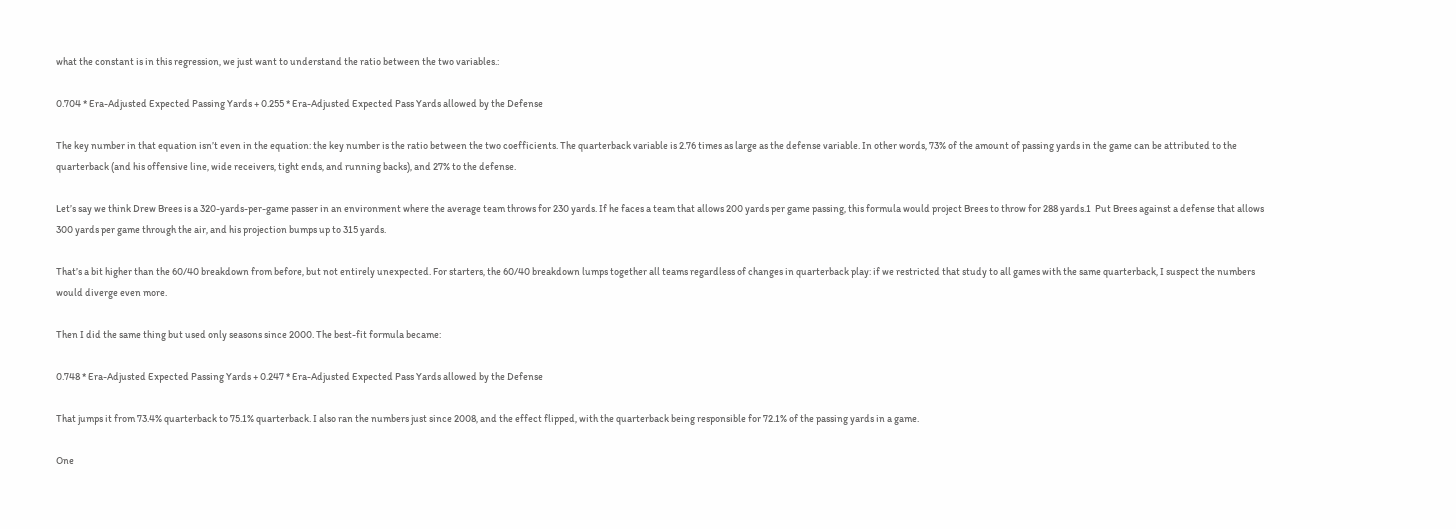what the constant is in this regression, we just want to understand the ratio between the two variables.:

0.704 * Era-Adjusted Expected Passing Yards + 0.255 * Era-Adjusted Expected Pass Yards allowed by the Defense

The key number in that equation isn’t even in the equation: the key number is the ratio between the two coefficients. The quarterback variable is 2.76 times as large as the defense variable. In other words, 73% of the amount of passing yards in the game can be attributed to the quarterback (and his offensive line, wide receivers, tight ends, and running backs), and 27% to the defense.

Let’s say we think Drew Brees is a 320-yards-per-game passer in an environment where the average team throws for 230 yards. If he faces a team that allows 200 yards per game passing, this formula would project Brees to throw for 288 yards.1  Put Brees against a defense that allows 300 yards per game through the air, and his projection bumps up to 315 yards.

That’s a bit higher than the 60/40 breakdown from before, but not entirely unexpected. For starters, the 60/40 breakdown lumps together all teams regardless of changes in quarterback play: if we restricted that study to all games with the same quarterback, I suspect the numbers would diverge even more.

Then I did the same thing but used only seasons since 2000. The best-fit formula became:

0.748 * Era-Adjusted Expected Passing Yards + 0.247 * Era-Adjusted Expected Pass Yards allowed by the Defense

That jumps it from 73.4% quarterback to 75.1% quarterback. I also ran the numbers just since 2008, and the effect flipped, with the quarterback being responsible for 72.1% of the passing yards in a game.

One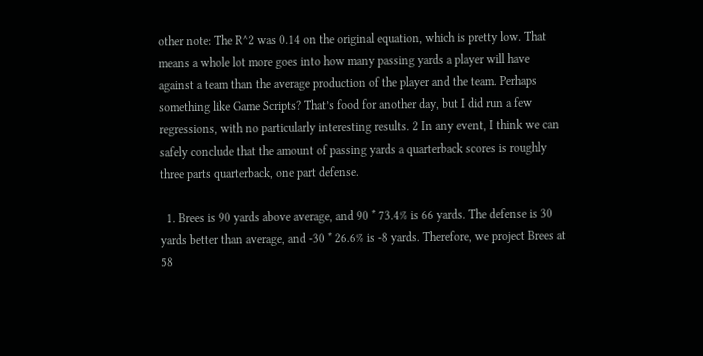other note: The R^2 was 0.14 on the original equation, which is pretty low. That means a whole lot more goes into how many passing yards a player will have against a team than the average production of the player and the team. Perhaps something like Game Scripts? That’s food for another day, but I did run a few regressions, with no particularly interesting results. 2 In any event, I think we can safely conclude that the amount of passing yards a quarterback scores is roughly three parts quarterback, one part defense.

  1. Brees is 90 yards above average, and 90 * 73.4% is 66 yards. The defense is 30 yards better than average, and -30 * 26.6% is -8 yards. Therefore, we project Brees at 58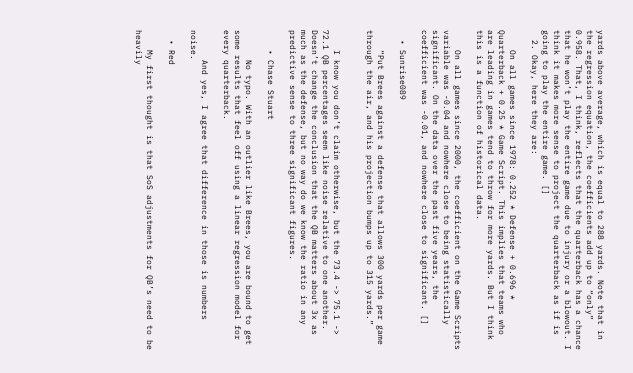yards above average, which is equal to 288 yards. Note that in the regression equation, the coefficients add up to “only” 0.958. That, I think, reflects that the quarterback has a chance that he won’t play the entire game due to injury or a blowout. I think it makes more sense to project the quarterback as if is going to play the entire game. []
  2. Okay, here they are:

    On all games since 1978: 0.252 * Defense + 0.696 * Quarterback + 0.25 * Game Script. This implies that teams who are leading in games tend to throw for more yards. But I think this is a function of historical data.

    On all games since 2000, the coefficient on the Game Scripts variable was -0.04 and nowhere close to being statistically significant. On the data over the past five years, the coefficient was -0.01, and nowhere close to significant. []

  • Sunrise089

    “Put Brees against a defense that allows 300 yards per game through the air, and his projection bumps up to 315 yards.”


    I know you don’t claim otherwise, but the 73.4 -> 75.1 -> 72.1 QB percentages seem like noise relative to one another. Doesn’t change the conclusion that the QB matters about 3x as much as the defense, but no way do we know the ratio in any predictive sense to three significant figures.

    • Chase Stuart

      No typo. With an outlier like Brees, you are bound to get some results that feel off using a linear regression model for every quarterback.

      And yes, I agree that difference in those is numbers noise.

  • Red

    My first thought is that SoS adjustments for QB’s need to be heavily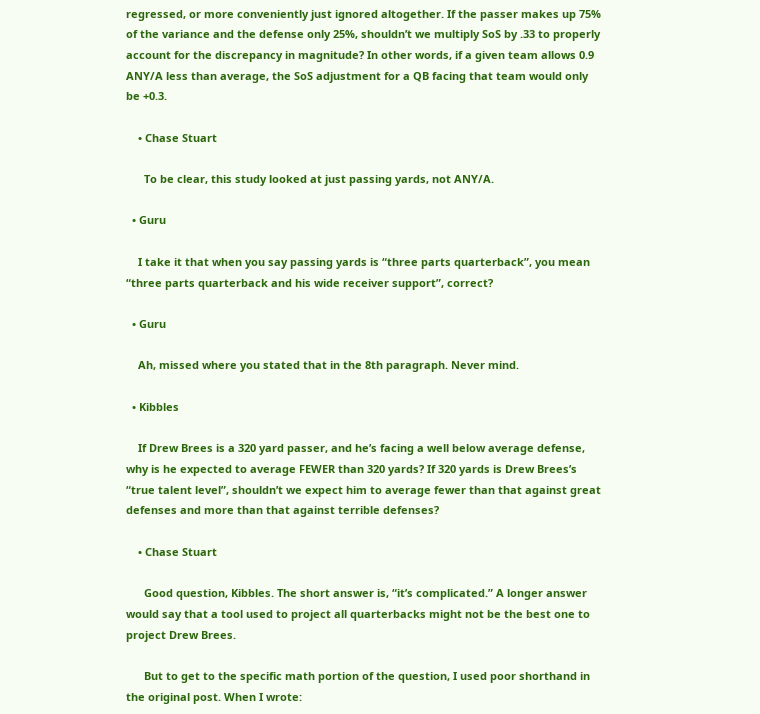regressed, or more conveniently just ignored altogether. If the passer makes up 75% of the variance and the defense only 25%, shouldn’t we multiply SoS by .33 to properly account for the discrepancy in magnitude? In other words, if a given team allows 0.9 ANY/A less than average, the SoS adjustment for a QB facing that team would only be +0.3.

    • Chase Stuart

      To be clear, this study looked at just passing yards, not ANY/A.

  • Guru

    I take it that when you say passing yards is “three parts quarterback”, you mean “three parts quarterback and his wide receiver support”, correct?

  • Guru

    Ah, missed where you stated that in the 8th paragraph. Never mind.

  • Kibbles

    If Drew Brees is a 320 yard passer, and he’s facing a well below average defense, why is he expected to average FEWER than 320 yards? If 320 yards is Drew Brees’s “true talent level”, shouldn’t we expect him to average fewer than that against great defenses and more than that against terrible defenses?

    • Chase Stuart

      Good question, Kibbles. The short answer is, “it’s complicated.” A longer answer would say that a tool used to project all quarterbacks might not be the best one to project Drew Brees.

      But to get to the specific math portion of the question, I used poor shorthand in the original post. When I wrote: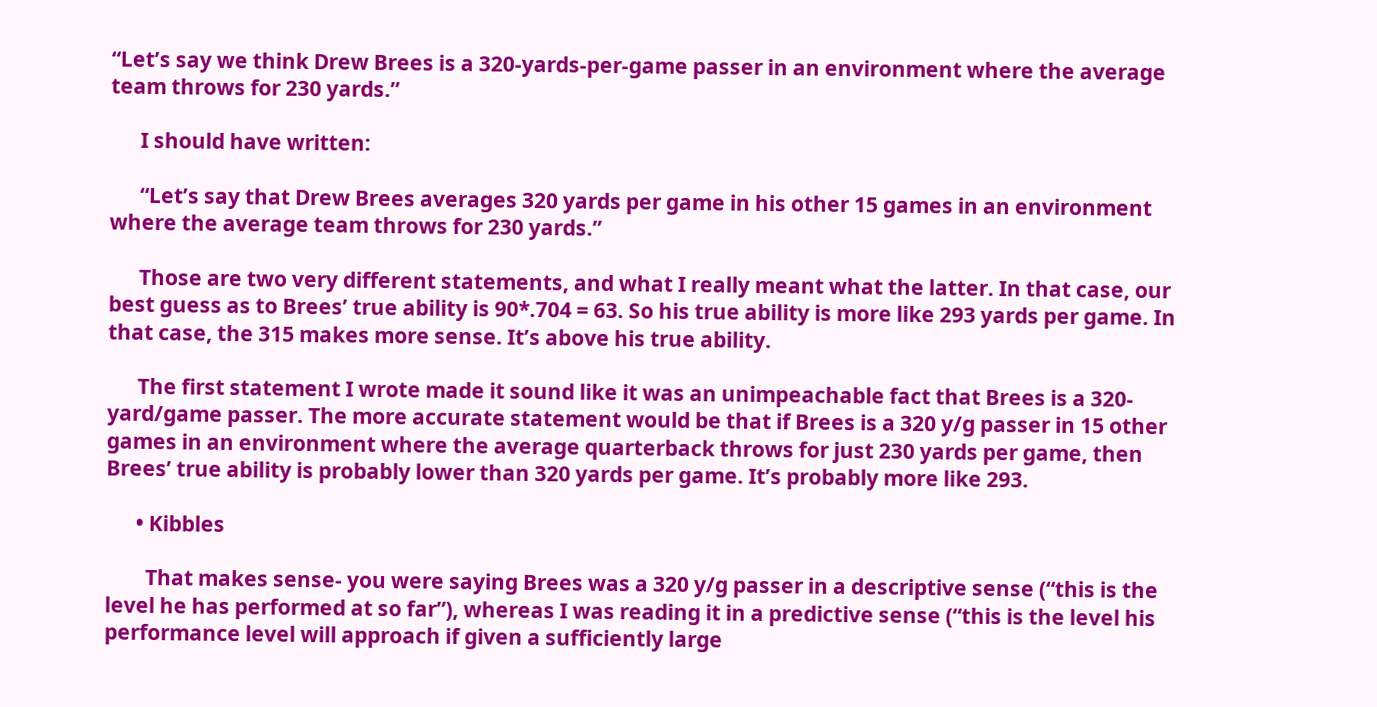“Let’s say we think Drew Brees is a 320-yards-per-game passer in an environment where the average team throws for 230 yards.”

      I should have written:

      “Let’s say that Drew Brees averages 320 yards per game in his other 15 games in an environment where the average team throws for 230 yards.”

      Those are two very different statements, and what I really meant what the latter. In that case, our best guess as to Brees’ true ability is 90*.704 = 63. So his true ability is more like 293 yards per game. In that case, the 315 makes more sense. It’s above his true ability.

      The first statement I wrote made it sound like it was an unimpeachable fact that Brees is a 320-yard/game passer. The more accurate statement would be that if Brees is a 320 y/g passer in 15 other games in an environment where the average quarterback throws for just 230 yards per game, then Brees’ true ability is probably lower than 320 yards per game. It’s probably more like 293.

      • Kibbles

        That makes sense- you were saying Brees was a 320 y/g passer in a descriptive sense (“this is the level he has performed at so far”), whereas I was reading it in a predictive sense (“this is the level his performance level will approach if given a sufficiently large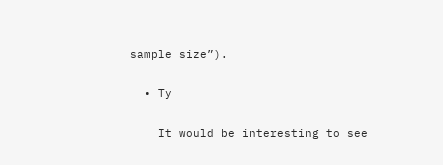sample size”).

  • Ty

    It would be interesting to see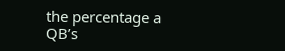the percentage a QB’s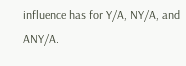influence has for Y/A, NY/A, and ANY/A.